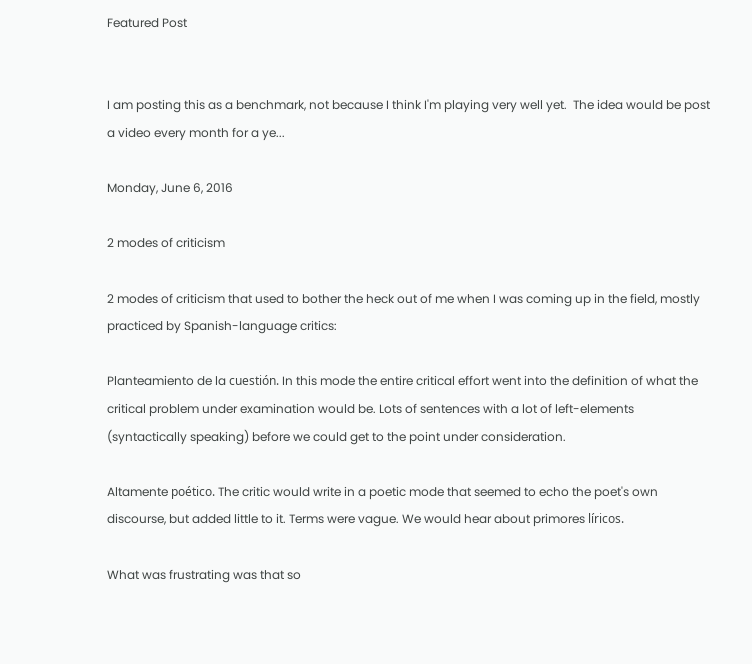Featured Post


I am posting this as a benchmark, not because I think I'm playing very well yet.  The idea would be post a video every month for a ye...

Monday, June 6, 2016

2 modes of criticism

2 modes of criticism that used to bother the heck out of me when I was coming up in the field, mostly practiced by Spanish-language critics:

Planteamiento de la cuestión. In this mode the entire critical effort went into the definition of what the critical problem under examination would be. Lots of sentences with a lot of left-elements (syntactically speaking) before we could get to the point under consideration.

Altamente poético. The critic would write in a poetic mode that seemed to echo the poet's own discourse, but added little to it. Terms were vague. We would hear about primores líricos.

What was frustrating was that so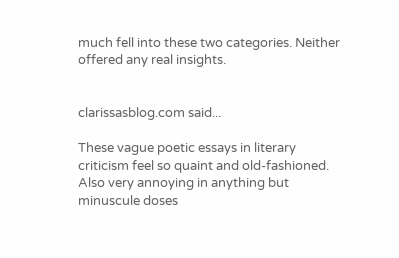much fell into these two categories. Neither offered any real insights.


clarissasblog.com said...

These vague poetic essays in literary criticism feel so quaint and old-fashioned. Also very annoying in anything but minuscule doses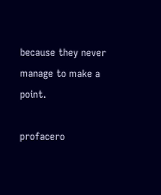because they never manage to make a point.

profacero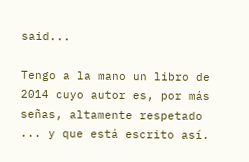said...

Tengo a la mano un libro de 2014 cuyo autor es, por más señas, altamente respetado ... y que está escrito así.